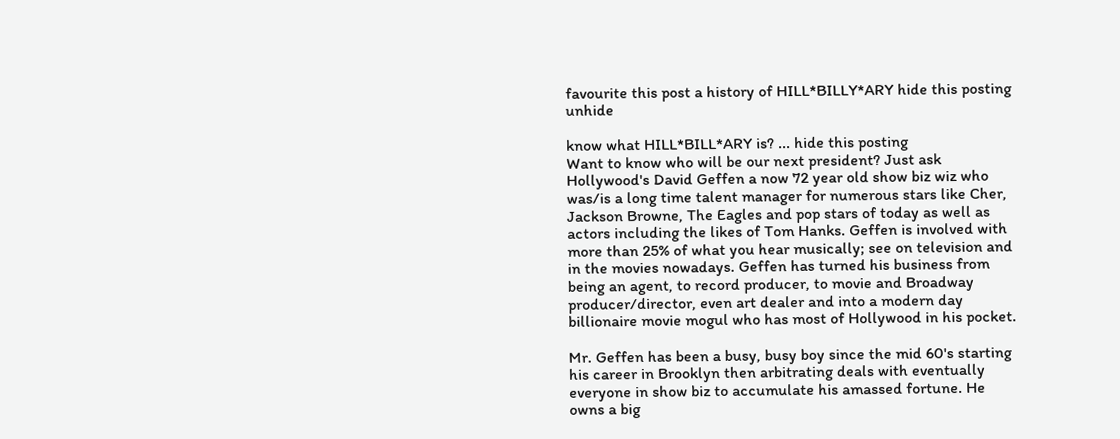favourite this post a history of HILL*BILLY*ARY hide this posting unhide

know what HILL*BILL*ARY is? ... hide this posting
Want to know who will be our next president? Just ask Hollywood's David Geffen a now 72 year old show biz wiz who was/is a long time talent manager for numerous stars like Cher, Jackson Browne, The Eagles and pop stars of today as well as actors including the likes of Tom Hanks. Geffen is involved with more than 25% of what you hear musically; see on television and in the movies nowadays. Geffen has turned his business from being an agent, to record producer, to movie and Broadway producer/director, even art dealer and into a modern day billionaire movie mogul who has most of Hollywood in his pocket.

Mr. Geffen has been a busy, busy boy since the mid 60's starting his career in Brooklyn then arbitrating deals with eventually everyone in show biz to accumulate his amassed fortune. He owns a big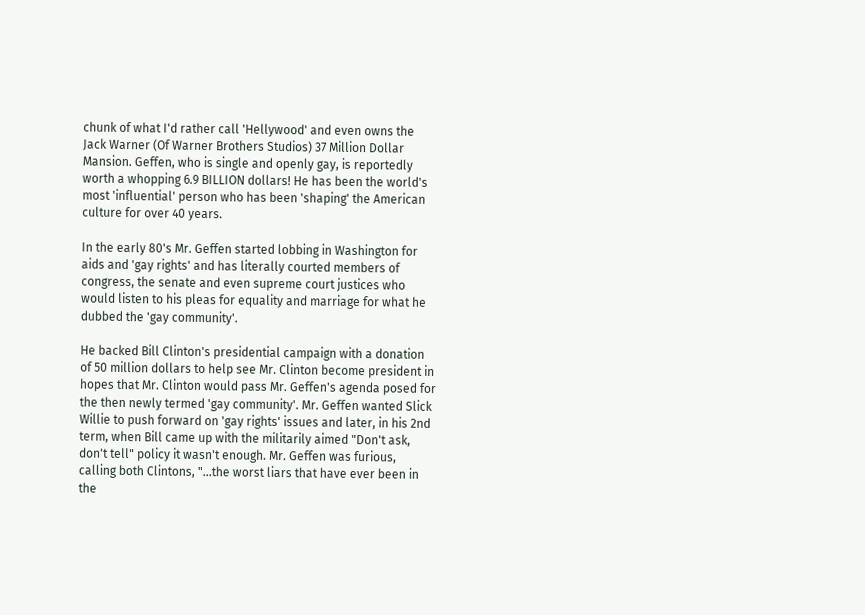chunk of what I'd rather call 'Hellywood' and even owns the Jack Warner (Of Warner Brothers Studios) 37 Million Dollar Mansion. Geffen, who is single and openly gay, is reportedly worth a whopping 6.9 BILLION dollars! He has been the world's most 'influential' person who has been 'shaping' the American culture for over 40 years.

In the early 80's Mr. Geffen started lobbing in Washington for aids and 'gay rights' and has literally courted members of congress, the senate and even supreme court justices who would listen to his pleas for equality and marriage for what he dubbed the 'gay community'.

He backed Bill Clinton's presidential campaign with a donation of 50 million dollars to help see Mr. Clinton become president in hopes that Mr. Clinton would pass Mr. Geffen's agenda posed for the then newly termed 'gay community'. Mr. Geffen wanted Slick Willie to push forward on 'gay rights' issues and later, in his 2nd term, when Bill came up with the militarily aimed "Don't ask, don't tell" policy it wasn't enough. Mr. Geffen was furious, calling both Clintons, "...the worst liars that have ever been in the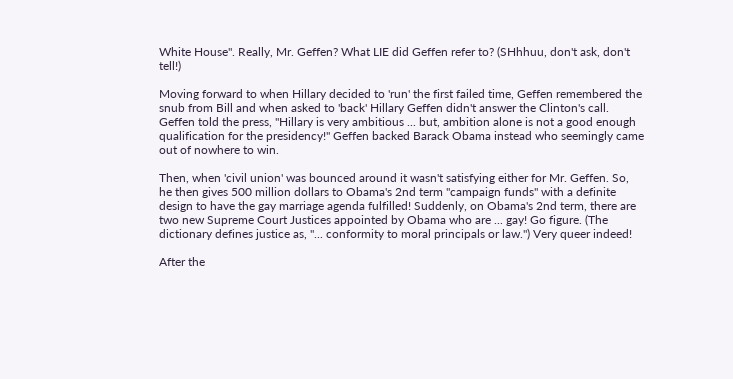White House". Really, Mr. Geffen? What LIE did Geffen refer to? (SHhhuu, don't ask, don't tell!)

Moving forward to when Hillary decided to 'run' the first failed time, Geffen remembered the snub from Bill and when asked to 'back' Hillary Geffen didn't answer the Clinton's call. Geffen told the press, "Hillary is very ambitious ... but, ambition alone is not a good enough qualification for the presidency!" Geffen backed Barack Obama instead who seemingly came out of nowhere to win.

Then, when 'civil union' was bounced around it wasn't satisfying either for Mr. Geffen. So, he then gives 500 million dollars to Obama's 2nd term "campaign funds" with a definite design to have the gay marriage agenda fulfilled! Suddenly, on Obama's 2nd term, there are two new Supreme Court Justices appointed by Obama who are ... gay! Go figure. (The dictionary defines justice as, "... conformity to moral principals or law.") Very queer indeed!

After the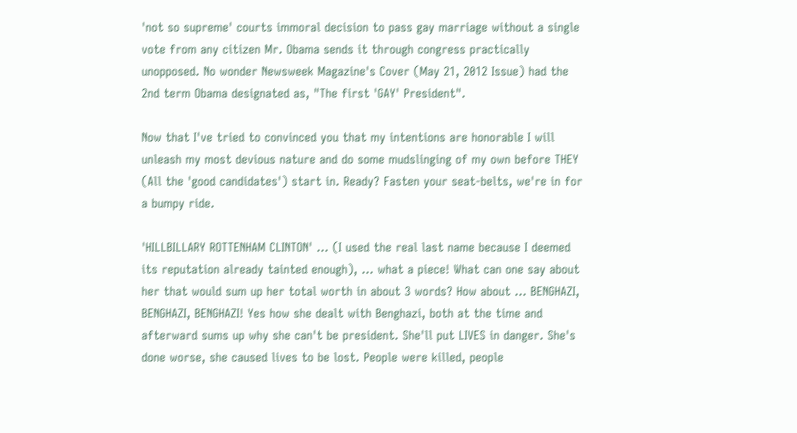'not so supreme' courts immoral decision to pass gay marriage without a single vote from any citizen Mr. Obama sends it through congress practically unopposed. No wonder Newsweek Magazine's Cover (May 21, 2012 Issue) had the 2nd term Obama designated as, "The first 'GAY' President".

Now that I've tried to convinced you that my intentions are honorable I will unleash my most devious nature and do some mudslinging of my own before THEY (All the 'good candidates') start in. Ready? Fasten your seat-belts, we're in for a bumpy ride.

'HILLBILLARY ROTTENHAM CLINTON' ... (I used the real last name because I deemed its reputation already tainted enough), ... what a piece! What can one say about her that would sum up her total worth in about 3 words? How about ... BENGHAZI, BENGHAZI, BENGHAZI! Yes how she dealt with Benghazi, both at the time and afterward sums up why she can't be president. She'll put LIVES in danger. She's done worse, she caused lives to be lost. People were killed, people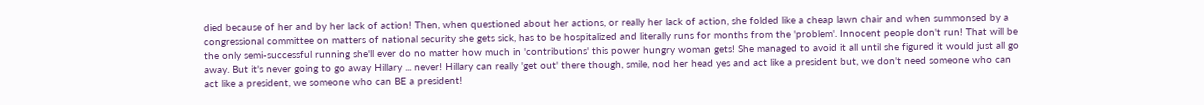died because of her and by her lack of action! Then, when questioned about her actions, or really her lack of action, she folded like a cheap lawn chair and when summonsed by a congressional committee on matters of national security she gets sick, has to be hospitalized and literally runs for months from the 'problem'. Innocent people don't run! That will be the only semi-successful running she'll ever do no matter how much in 'contributions' this power hungry woman gets! She managed to avoid it all until she figured it would just all go away. But it's never going to go away Hillary ... never! Hillary can really 'get out' there though, smile, nod her head yes and act like a president but, we don't need someone who can act like a president, we someone who can BE a president!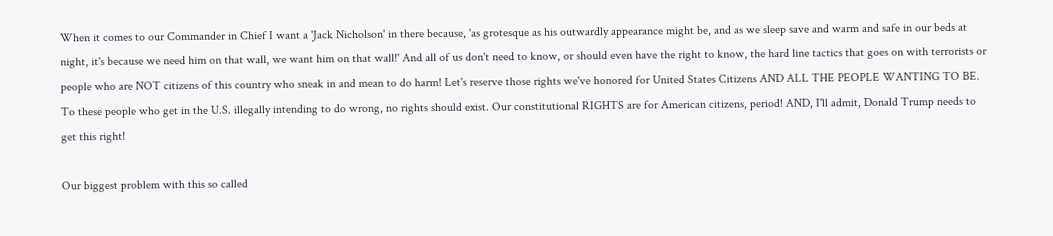When it comes to our Commander in Chief I want a 'Jack Nicholson' in there because, 'as grotesque as his outwardly appearance might be, and as we sleep save and warm and safe in our beds at night, it's because we need him on that wall, we want him on that wall!' And all of us don't need to know, or should even have the right to know, the hard line tactics that goes on with terrorists or people who are NOT citizens of this country who sneak in and mean to do harm! Let's reserve those rights we've honored for United States Citizens AND ALL THE PEOPLE WANTING TO BE. To these people who get in the U.S. illegally intending to do wrong, no rights should exist. Our constitutional RIGHTS are for American citizens, period! AND, I'll admit, Donald Trump needs to get this right!

Our biggest problem with this so called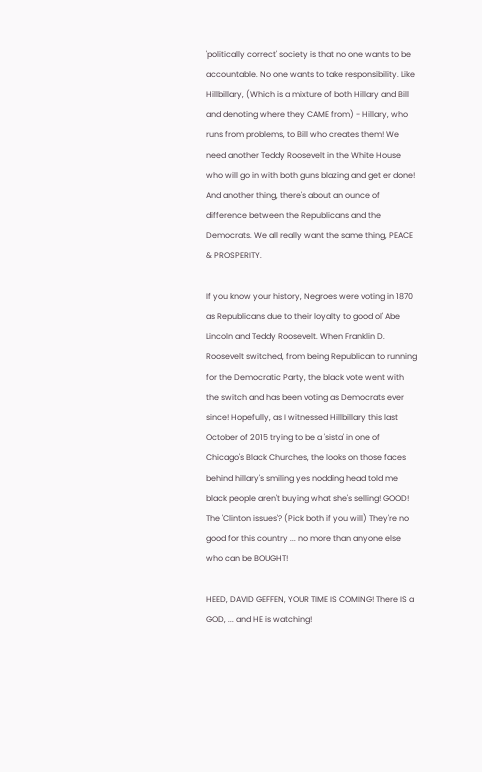'politically correct' society is that no one wants to be accountable. No one wants to take responsibility. Like Hillbillary, (Which is a mixture of both Hillary and Bill and denoting where they CAME from) - Hillary, who runs from problems, to Bill who creates them! We need another Teddy Roosevelt in the White House who will go in with both guns blazing and get er done! And another thing, there's about an ounce of difference between the Republicans and the Democrats. We all really want the same thing, PEACE & PROSPERITY.

If you know your history, Negroes were voting in 1870 as Republicans due to their loyalty to good ol' Abe Lincoln and Teddy Roosevelt. When Franklin D. Roosevelt switched, from being Republican to running for the Democratic Party, the black vote went with the switch and has been voting as Democrats ever since! Hopefully, as I witnessed Hillbillary this last October of 2015 trying to be a 'sista' in one of Chicago's Black Churches, the looks on those faces behind hillary's smiling yes nodding head told me black people aren't buying what she's selling! GOOD! The 'Clinton issues'? (Pick both if you will) They're no good for this country ... no more than anyone else who can be BOUGHT!

HEED, DAVID GEFFEN, YOUR TIME IS COMING! There IS a GOD, ... and HE is watching!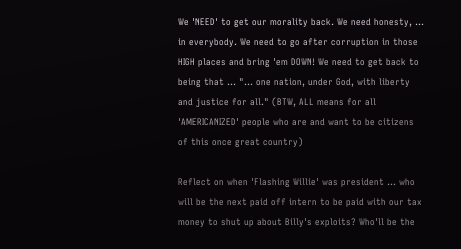We 'NEED' to get our morality back. We need honesty, ... in everybody. We need to go after corruption in those HIGH places and bring 'em DOWN! We need to get back to being that ... "... one nation, under God, with liberty and justice for all." (BTW, ALL means for all 'AMERICANIZED' people who are and want to be citizens of this once great country)

Reflect on when 'Flashing Willie' was president ... who will be the next paid off intern to be paid with our tax money to shut up about Billy's exploits? Who'll be the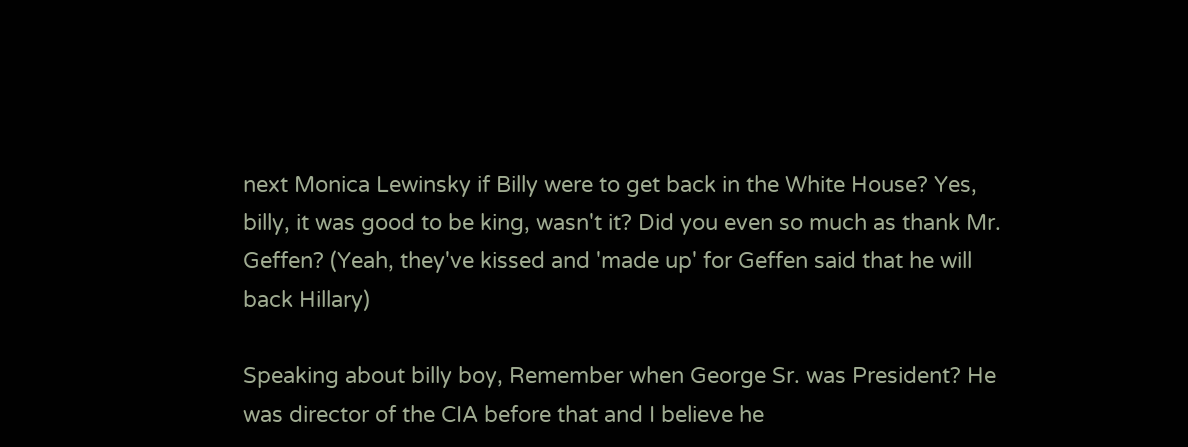next Monica Lewinsky if Billy were to get back in the White House? Yes, billy, it was good to be king, wasn't it? Did you even so much as thank Mr. Geffen? (Yeah, they've kissed and 'made up' for Geffen said that he will back Hillary)

Speaking about billy boy, Remember when George Sr. was President? He was director of the CIA before that and I believe he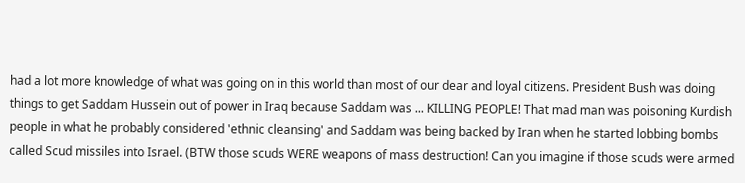had a lot more knowledge of what was going on in this world than most of our dear and loyal citizens. President Bush was doing things to get Saddam Hussein out of power in Iraq because Saddam was ... KILLING PEOPLE! That mad man was poisoning Kurdish people in what he probably considered 'ethnic cleansing' and Saddam was being backed by Iran when he started lobbing bombs called Scud missiles into Israel. (BTW those scuds WERE weapons of mass destruction! Can you imagine if those scuds were armed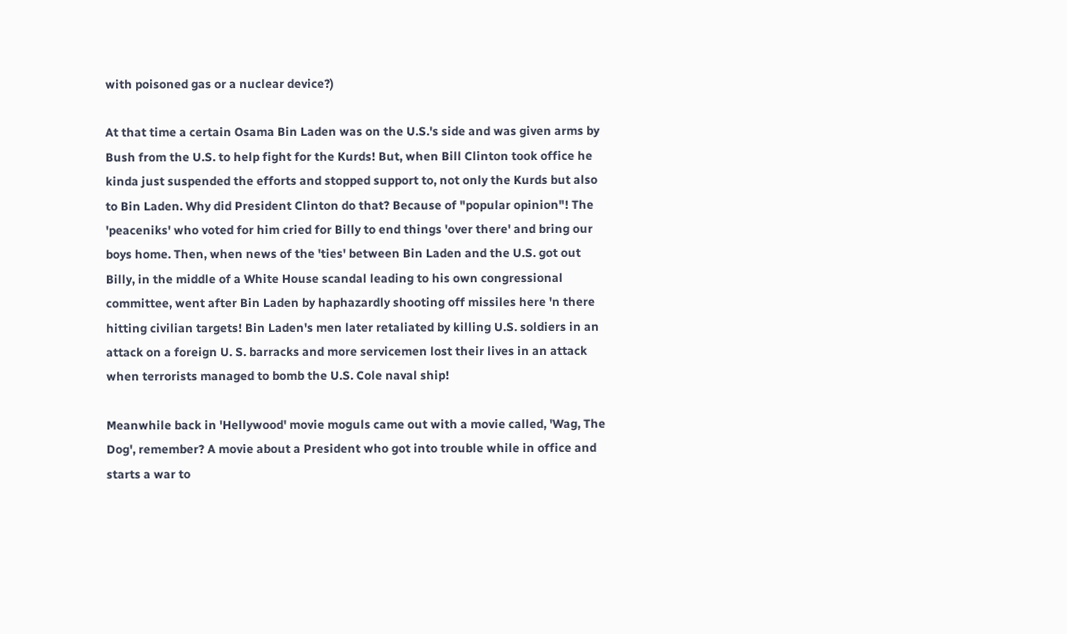with poisoned gas or a nuclear device?)

At that time a certain Osama Bin Laden was on the U.S.'s side and was given arms by Bush from the U.S. to help fight for the Kurds! But, when Bill Clinton took office he kinda just suspended the efforts and stopped support to, not only the Kurds but also to Bin Laden. Why did President Clinton do that? Because of "popular opinion"! The 'peaceniks' who voted for him cried for Billy to end things 'over there' and bring our boys home. Then, when news of the 'ties' between Bin Laden and the U.S. got out Billy, in the middle of a White House scandal leading to his own congressional committee, went after Bin Laden by haphazardly shooting off missiles here 'n there hitting civilian targets! Bin Laden's men later retaliated by killing U.S. soldiers in an attack on a foreign U. S. barracks and more servicemen lost their lives in an attack when terrorists managed to bomb the U.S. Cole naval ship!

Meanwhile back in 'Hellywood' movie moguls came out with a movie called, 'Wag, The Dog', remember? A movie about a President who got into trouble while in office and starts a war to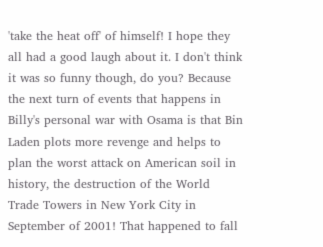'take the heat off' of himself! I hope they all had a good laugh about it. I don't think it was so funny though, do you? Because the next turn of events that happens in Billy's personal war with Osama is that Bin Laden plots more revenge and helps to plan the worst attack on American soil in history, the destruction of the World Trade Towers in New York City in September of 2001! That happened to fall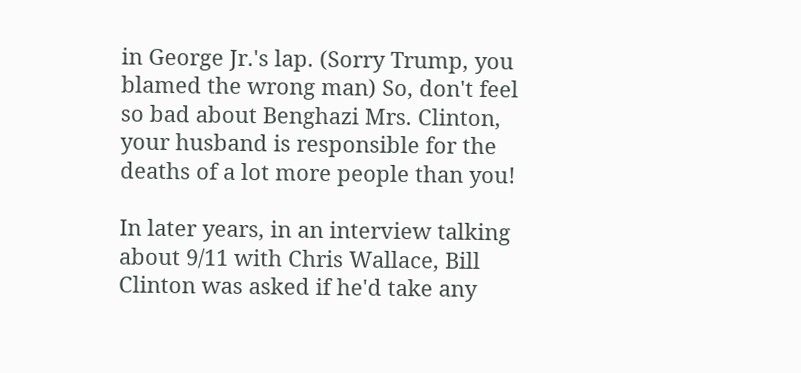in George Jr.'s lap. (Sorry Trump, you blamed the wrong man) So, don't feel so bad about Benghazi Mrs. Clinton, your husband is responsible for the deaths of a lot more people than you!

In later years, in an interview talking about 9/11 with Chris Wallace, Bill Clinton was asked if he'd take any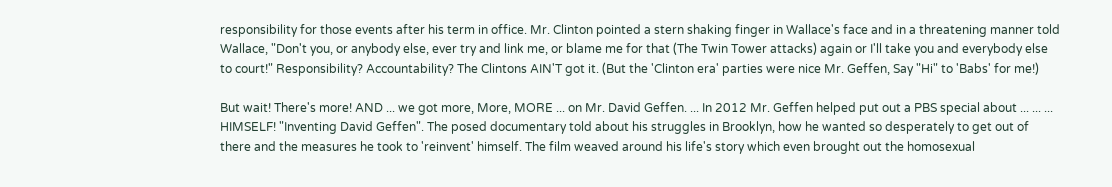responsibility for those events after his term in office. Mr. Clinton pointed a stern shaking finger in Wallace's face and in a threatening manner told Wallace, "Don't you, or anybody else, ever try and link me, or blame me for that (The Twin Tower attacks) again or I'll take you and everybody else to court!" Responsibility? Accountability? The Clintons AIN'T got it. (But the 'Clinton era' parties were nice Mr. Geffen, Say "Hi" to 'Babs' for me!)

But wait! There's more! AND ... we got more, More, MORE ... on Mr. David Geffen. ... In 2012 Mr. Geffen helped put out a PBS special about ... ... ... HIMSELF! "Inventing David Geffen". The posed documentary told about his struggles in Brooklyn, how he wanted so desperately to get out of there and the measures he took to 'reinvent' himself. The film weaved around his life's story which even brought out the homosexual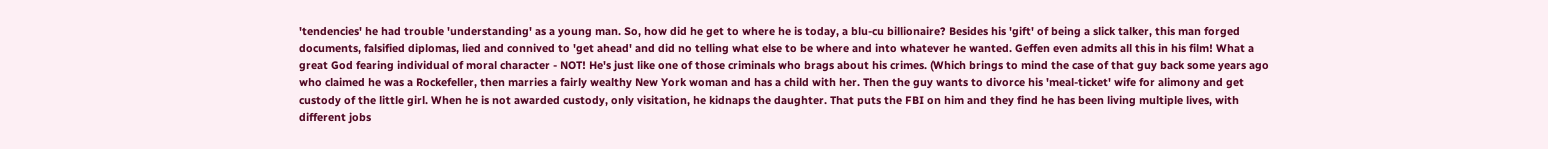'tendencies' he had trouble 'understanding' as a young man. So, how did he get to where he is today, a blu-cu billionaire? Besides his 'gift' of being a slick talker, this man forged documents, falsified diplomas, lied and connived to 'get ahead' and did no telling what else to be where and into whatever he wanted. Geffen even admits all this in his film! What a great God fearing individual of moral character - NOT! He's just like one of those criminals who brags about his crimes. (Which brings to mind the case of that guy back some years ago who claimed he was a Rockefeller, then marries a fairly wealthy New York woman and has a child with her. Then the guy wants to divorce his 'meal-ticket' wife for alimony and get custody of the little girl. When he is not awarded custody, only visitation, he kidnaps the daughter. That puts the FBI on him and they find he has been living multiple lives, with different jobs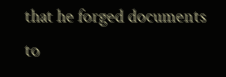that he forged documents to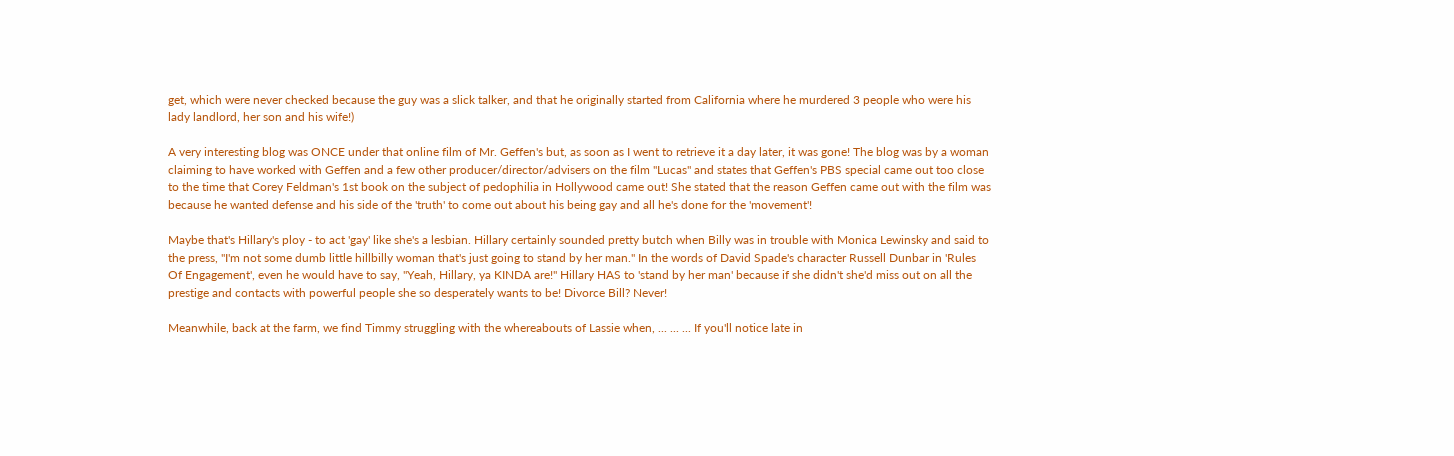get, which were never checked because the guy was a slick talker, and that he originally started from California where he murdered 3 people who were his lady landlord, her son and his wife!)

A very interesting blog was ONCE under that online film of Mr. Geffen's but, as soon as I went to retrieve it a day later, it was gone! The blog was by a woman claiming to have worked with Geffen and a few other producer/director/advisers on the film "Lucas" and states that Geffen's PBS special came out too close to the time that Corey Feldman's 1st book on the subject of pedophilia in Hollywood came out! She stated that the reason Geffen came out with the film was because he wanted defense and his side of the 'truth' to come out about his being gay and all he's done for the 'movement'!

Maybe that's Hillary's ploy - to act 'gay' like she's a lesbian. Hillary certainly sounded pretty butch when Billy was in trouble with Monica Lewinsky and said to the press, "I'm not some dumb little hillbilly woman that's just going to stand by her man." In the words of David Spade's character Russell Dunbar in 'Rules Of Engagement', even he would have to say, "Yeah, Hillary, ya KINDA are!" Hillary HAS to 'stand by her man' because if she didn't she'd miss out on all the prestige and contacts with powerful people she so desperately wants to be! Divorce Bill? Never!

Meanwhile, back at the farm, we find Timmy struggling with the whereabouts of Lassie when, ... ... ... If you'll notice late in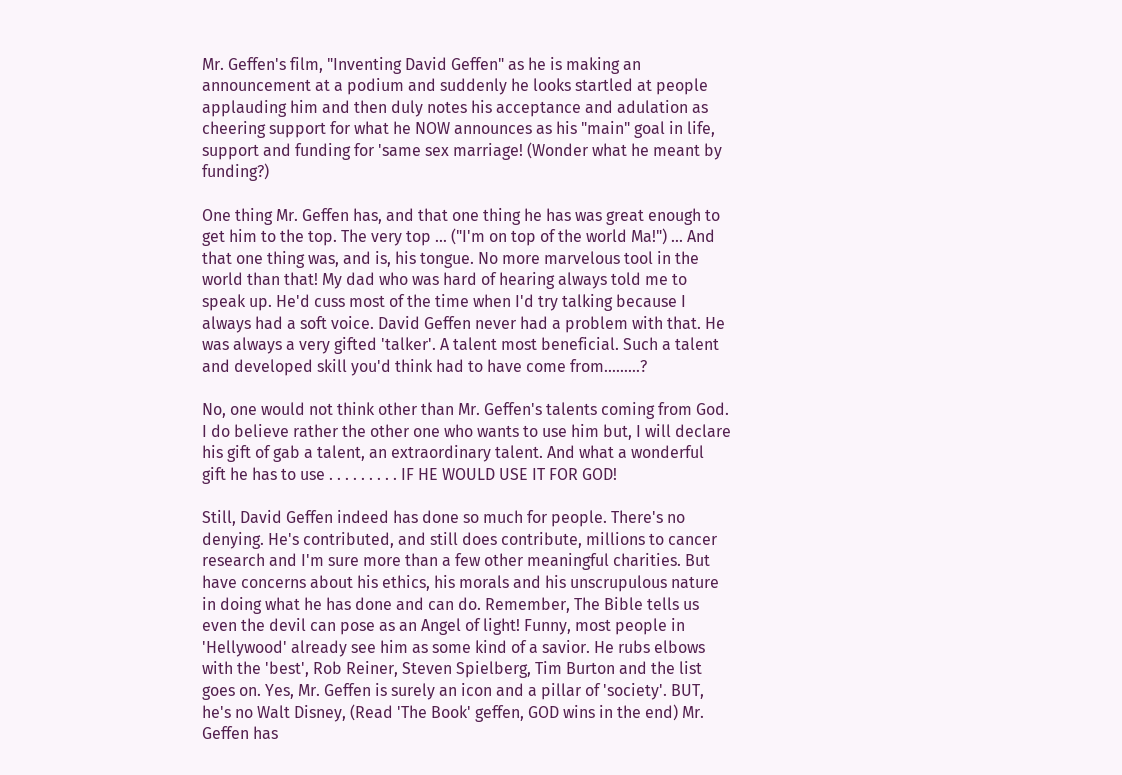Mr. Geffen's film, "Inventing David Geffen" as he is making an announcement at a podium and suddenly he looks startled at people applauding him and then duly notes his acceptance and adulation as cheering support for what he NOW announces as his "main" goal in life, support and funding for 'same sex marriage! (Wonder what he meant by funding?)

One thing Mr. Geffen has, and that one thing he has was great enough to get him to the top. The very top ... ("I'm on top of the world Ma!") ... And that one thing was, and is, his tongue. No more marvelous tool in the world than that! My dad who was hard of hearing always told me to speak up. He'd cuss most of the time when I'd try talking because I always had a soft voice. David Geffen never had a problem with that. He was always a very gifted 'talker'. A talent most beneficial. Such a talent and developed skill you'd think had to have come from.........?

No, one would not think other than Mr. Geffen's talents coming from God. I do believe rather the other one who wants to use him but, I will declare his gift of gab a talent, an extraordinary talent. And what a wonderful gift he has to use . . . . . . . . . IF HE WOULD USE IT FOR GOD!

Still, David Geffen indeed has done so much for people. There's no denying. He's contributed, and still does contribute, millions to cancer research and I'm sure more than a few other meaningful charities. But have concerns about his ethics, his morals and his unscrupulous nature in doing what he has done and can do. Remember, The Bible tells us even the devil can pose as an Angel of light! Funny, most people in 'Hellywood' already see him as some kind of a savior. He rubs elbows with the 'best', Rob Reiner, Steven Spielberg, Tim Burton and the list goes on. Yes, Mr. Geffen is surely an icon and a pillar of 'society'. BUT, he's no Walt Disney, (Read 'The Book' geffen, GOD wins in the end) Mr. Geffen has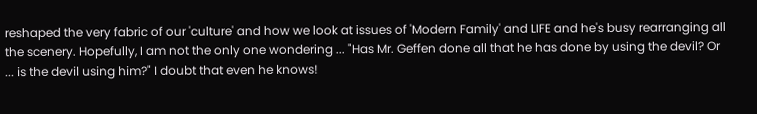reshaped the very fabric of our 'culture' and how we look at issues of 'Modern Family' and LIFE and he's busy rearranging all the scenery. Hopefully, I am not the only one wondering ... "Has Mr. Geffen done all that he has done by using the devil? Or ... is the devil using him?" I doubt that even he knows!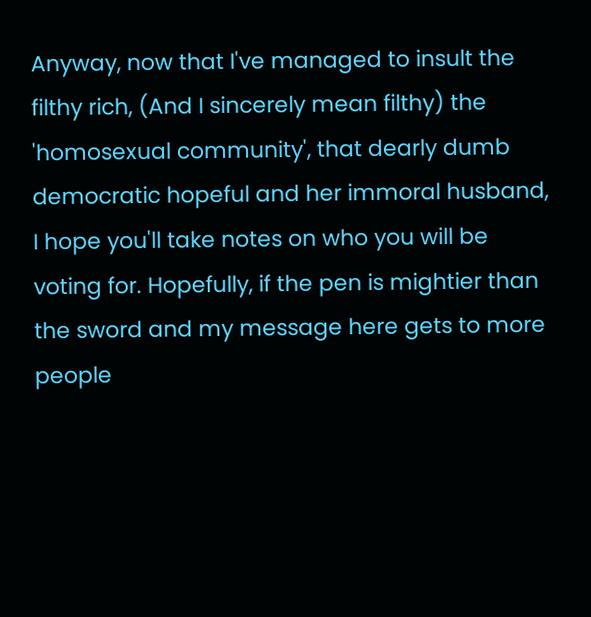Anyway, now that I've managed to insult the filthy rich, (And I sincerely mean filthy) the 'homosexual community', that dearly dumb democratic hopeful and her immoral husband, I hope you'll take notes on who you will be voting for. Hopefully, if the pen is mightier than the sword and my message here gets to more people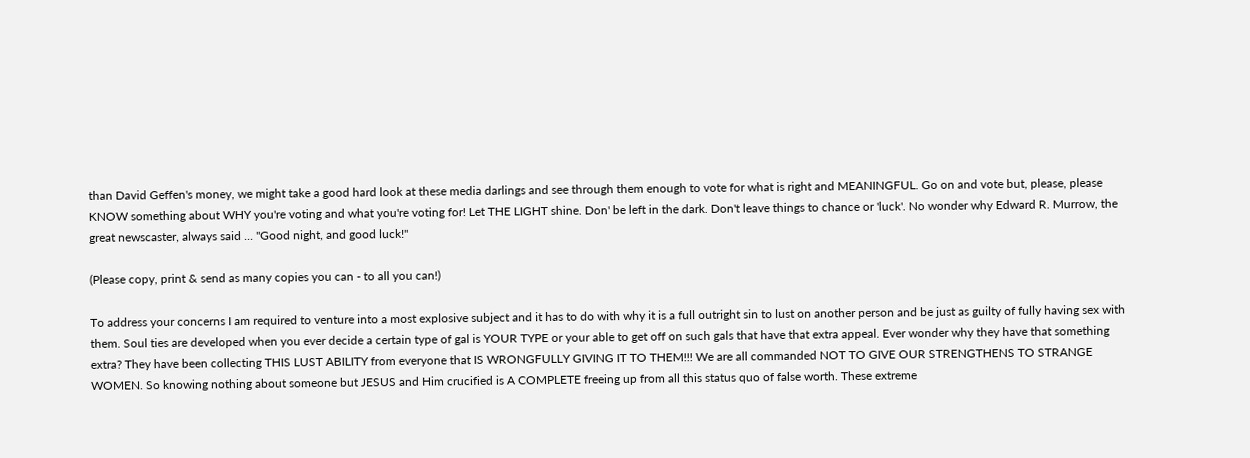than David Geffen's money, we might take a good hard look at these media darlings and see through them enough to vote for what is right and MEANINGFUL. Go on and vote but, please, please KNOW something about WHY you're voting and what you're voting for! Let THE LIGHT shine. Don' be left in the dark. Don't leave things to chance or 'luck'. No wonder why Edward R. Murrow, the great newscaster, always said ... "Good night, and good luck!"

(Please copy, print & send as many copies you can - to all you can!)

To address your concerns I am required to venture into a most explosive subject and it has to do with why it is a full outright sin to lust on another person and be just as guilty of fully having sex with them. Soul ties are developed when you ever decide a certain type of gal is YOUR TYPE or your able to get off on such gals that have that extra appeal. Ever wonder why they have that something extra? They have been collecting THIS LUST ABILITY from everyone that IS WRONGFULLY GIVING IT TO THEM!!! We are all commanded NOT TO GIVE OUR STRENGTHENS TO STRANGE WOMEN. So knowing nothing about someone but JESUS and Him crucified is A COMPLETE freeing up from all this status quo of false worth. These extreme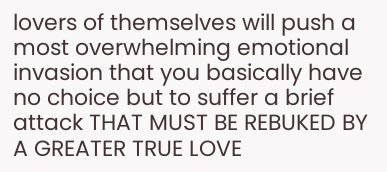lovers of themselves will push a most overwhelming emotional invasion that you basically have no choice but to suffer a brief attack THAT MUST BE REBUKED BY A GREATER TRUE LOVE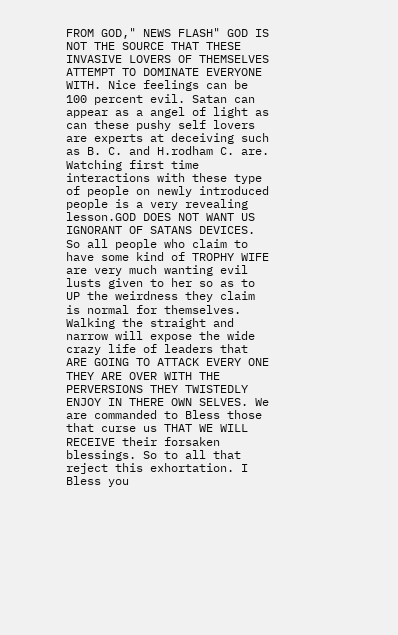FROM GOD," NEWS FLASH" GOD IS NOT THE SOURCE THAT THESE INVASIVE LOVERS OF THEMSELVES ATTEMPT TO DOMINATE EVERYONE WITH. Nice feelings can be 100 percent evil. Satan can appear as a angel of light as can these pushy self lovers are experts at deceiving such as B. C. and H.rodham C. are. Watching first time interactions with these type of people on newly introduced people is a very revealing lesson.GOD DOES NOT WANT US IGNORANT OF SATANS DEVICES. So all people who claim to have some kind of TROPHY WIFE are very much wanting evil lusts given to her so as to UP the weirdness they claim is normal for themselves. Walking the straight and narrow will expose the wide crazy life of leaders that ARE GOING TO ATTACK EVERY ONE THEY ARE OVER WITH THE PERVERSIONS THEY TWISTEDLY ENJOY IN THERE OWN SELVES. We are commanded to Bless those that curse us THAT WE WILL RECEIVE their forsaken blessings. So to all that reject this exhortation. I Bless you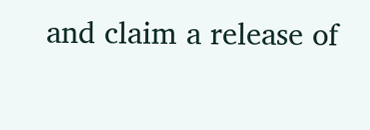and claim a release of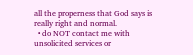all the properness that God says is really right and normal.
  • do NOT contact me with unsolicited services or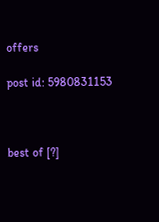offers

post id: 5980831153



best of [?]